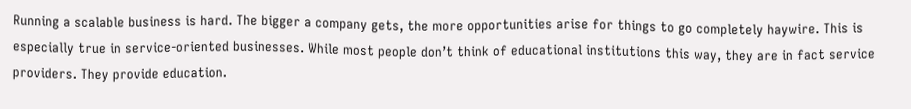Running a scalable business is hard. The bigger a company gets, the more opportunities arise for things to go completely haywire. This is especially true in service-oriented businesses. While most people don’t think of educational institutions this way, they are in fact service providers. They provide education.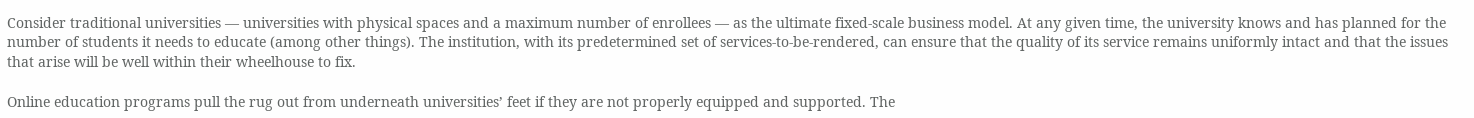Consider traditional universities — universities with physical spaces and a maximum number of enrollees — as the ultimate fixed-scale business model. At any given time, the university knows and has planned for the number of students it needs to educate (among other things). The institution, with its predetermined set of services-to-be-rendered, can ensure that the quality of its service remains uniformly intact and that the issues that arise will be well within their wheelhouse to fix.

Online education programs pull the rug out from underneath universities’ feet if they are not properly equipped and supported. The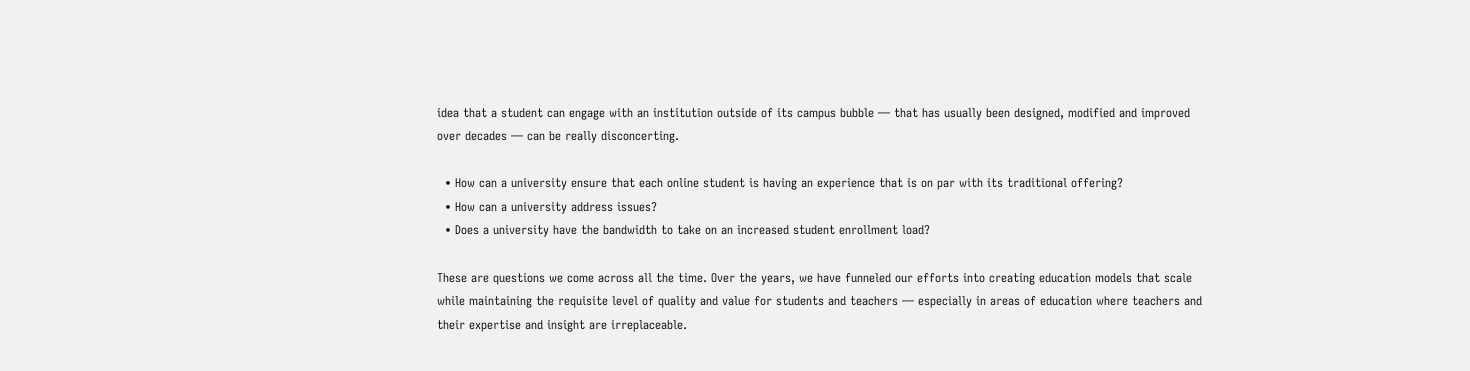idea that a student can engage with an institution outside of its campus bubble — that has usually been designed, modified and improved over decades — can be really disconcerting.

  • How can a university ensure that each online student is having an experience that is on par with its traditional offering?
  • How can a university address issues?
  • Does a university have the bandwidth to take on an increased student enrollment load?

These are questions we come across all the time. Over the years, we have funneled our efforts into creating education models that scale while maintaining the requisite level of quality and value for students and teachers — especially in areas of education where teachers and their expertise and insight are irreplaceable.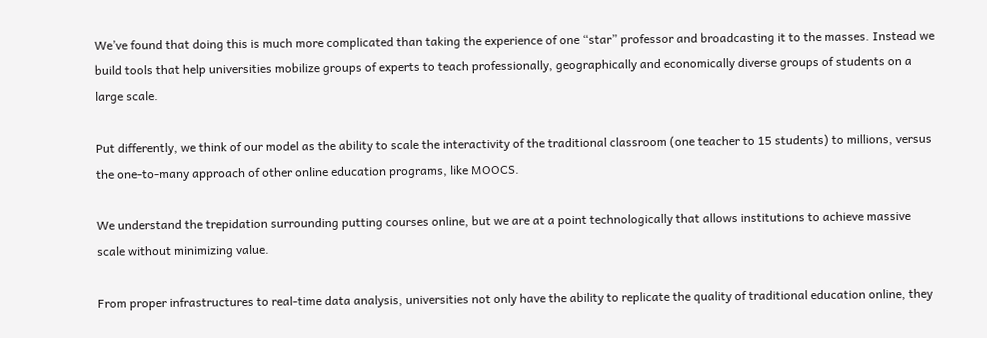We’ve found that doing this is much more complicated than taking the experience of one “star” professor and broadcasting it to the masses. Instead we build tools that help universities mobilize groups of experts to teach professionally, geographically and economically diverse groups of students on a large scale.

Put differently, we think of our model as the ability to scale the interactivity of the traditional classroom (one teacher to 15 students) to millions, versus the one-to-many approach of other online education programs, like MOOCS.

We understand the trepidation surrounding putting courses online, but we are at a point technologically that allows institutions to achieve massive scale without minimizing value.

From proper infrastructures to real-time data analysis, universities not only have the ability to replicate the quality of traditional education online, they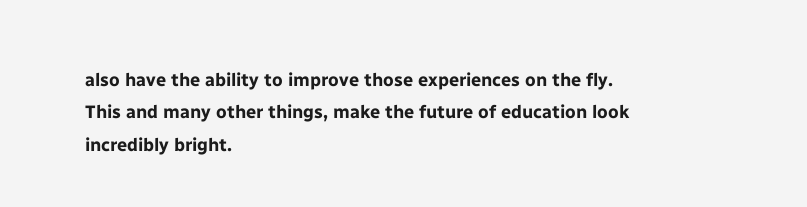also have the ability to improve those experiences on the fly. This and many other things, make the future of education look incredibly bright.